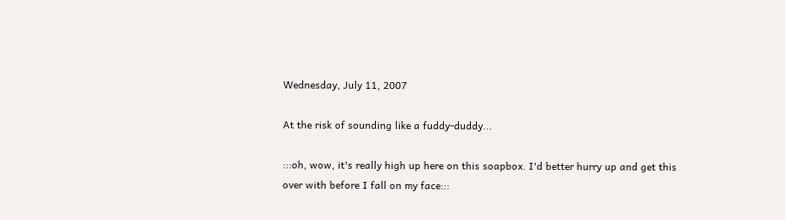Wednesday, July 11, 2007

At the risk of sounding like a fuddy-duddy...

:::oh, wow, it's really high up here on this soapbox. I'd better hurry up and get this over with before I fall on my face:::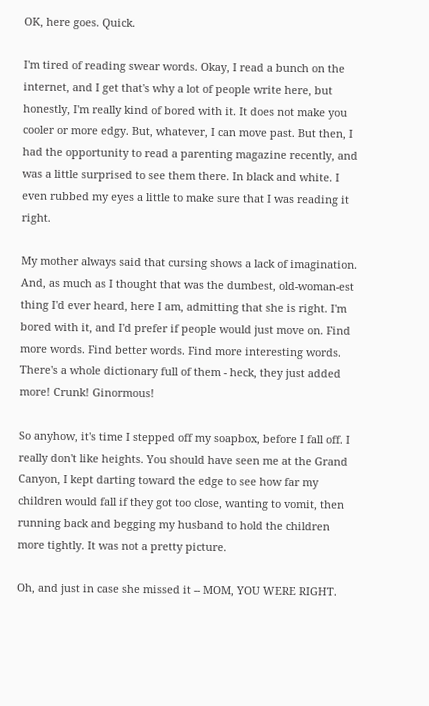OK, here goes. Quick.

I'm tired of reading swear words. Okay, I read a bunch on the internet, and I get that's why a lot of people write here, but honestly, I'm really kind of bored with it. It does not make you cooler or more edgy. But, whatever, I can move past. But then, I had the opportunity to read a parenting magazine recently, and was a little surprised to see them there. In black and white. I even rubbed my eyes a little to make sure that I was reading it right.

My mother always said that cursing shows a lack of imagination. And, as much as I thought that was the dumbest, old-woman-est thing I'd ever heard, here I am, admitting that she is right. I'm bored with it, and I'd prefer if people would just move on. Find more words. Find better words. Find more interesting words. There's a whole dictionary full of them - heck, they just added more! Crunk! Ginormous!

So anyhow, it's time I stepped off my soapbox, before I fall off. I really don't like heights. You should have seen me at the Grand Canyon, I kept darting toward the edge to see how far my children would fall if they got too close, wanting to vomit, then running back and begging my husband to hold the children more tightly. It was not a pretty picture.

Oh, and just in case she missed it -- MOM, YOU WERE RIGHT.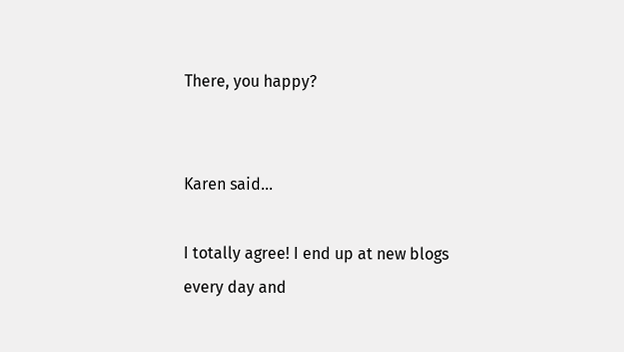There, you happy?


Karen said...

I totally agree! I end up at new blogs every day and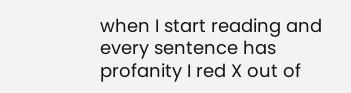when I start reading and every sentence has profanity I red X out of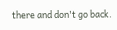there and don't go back.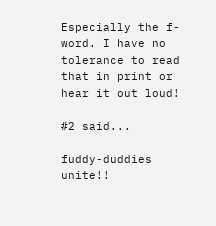Especially the f-word. I have no tolerance to read that in print or hear it out loud!

#2 said...

fuddy-duddies unite!!